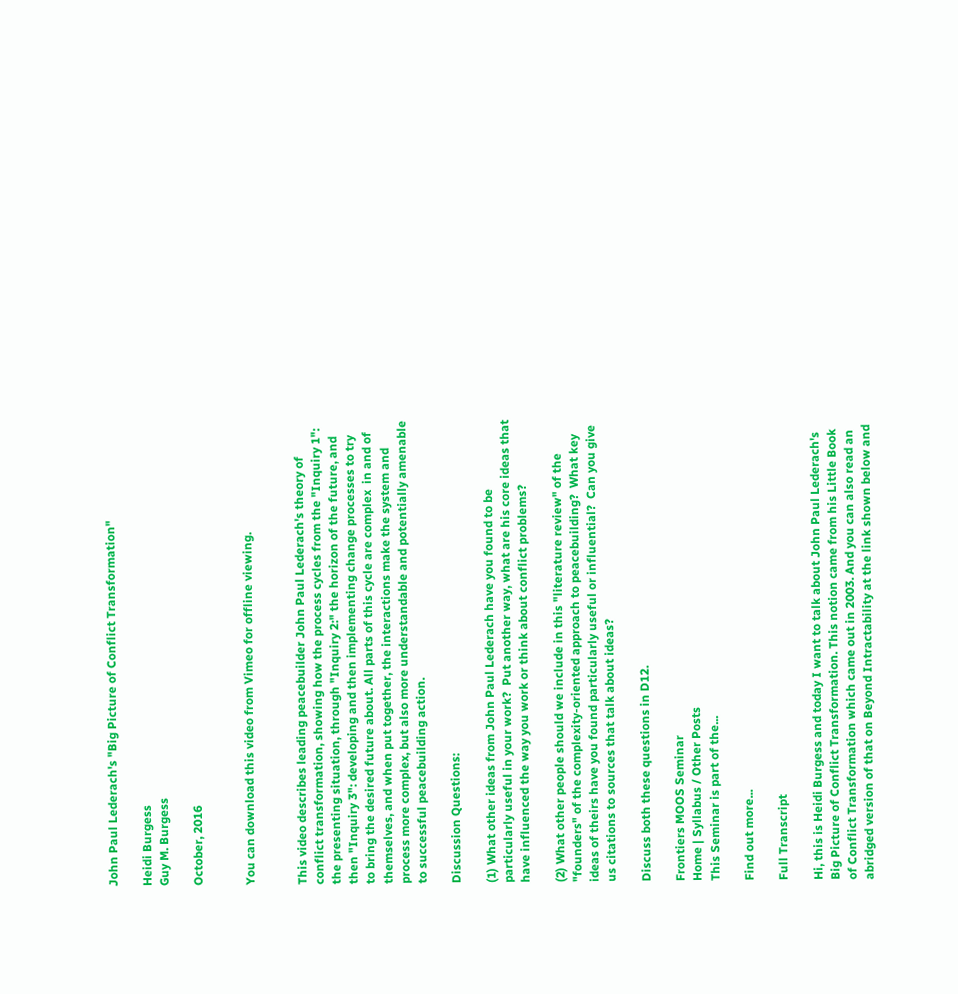John Paul Lederach's "Big Picture of Conflict Transformation"

Heidi Burgess
Guy M. Burgess

October, 2016


You can download this video from Vimeo for offline viewing.


This video describes leading peacebuilder John Paul Lederach's theory of conflict transformation, showing how the process cycles from the "Inquiry 1": the presenting situation, through "Inquiry 2:" the horizon of the future, and then "Inquiry 3": developing and then implementing change processes to try to bring the desired future about. All parts of this cycle are complex  in and of themselves, and when put together, the interactions make the system and process more complex, but also more understandable and potentially amenable to successful peacebuilding action.

Discussion Questions:

(1) What other ideas from John Paul Lederach have you found to be particularly useful in your work?  Put another way, what are his core ideas that have influenced the way you work or think about conflict problems?

(2) What other people should we include in this "literature review" of the "founders" of the complexity-oriented approach to peacebuilding?  What key ideas of theirs have you found particularly useful or influential?  Can you give us citations to sources that talk about ideas?

Discuss both these questions in D12.

Frontiers MOOS Seminar
Home | Syllabus / Other Posts
This Seminar is part of the...

Find out more...

Full Transcript

Hi, this is Heidi Burgess and today I want to talk about John Paul Lederach's Big Picture of Conflict Transformation. This notion came from his Little Book of Conflict Transformation which came out in 2003. And you can also read an abridged version of that on Beyond Intractability at the link shown below and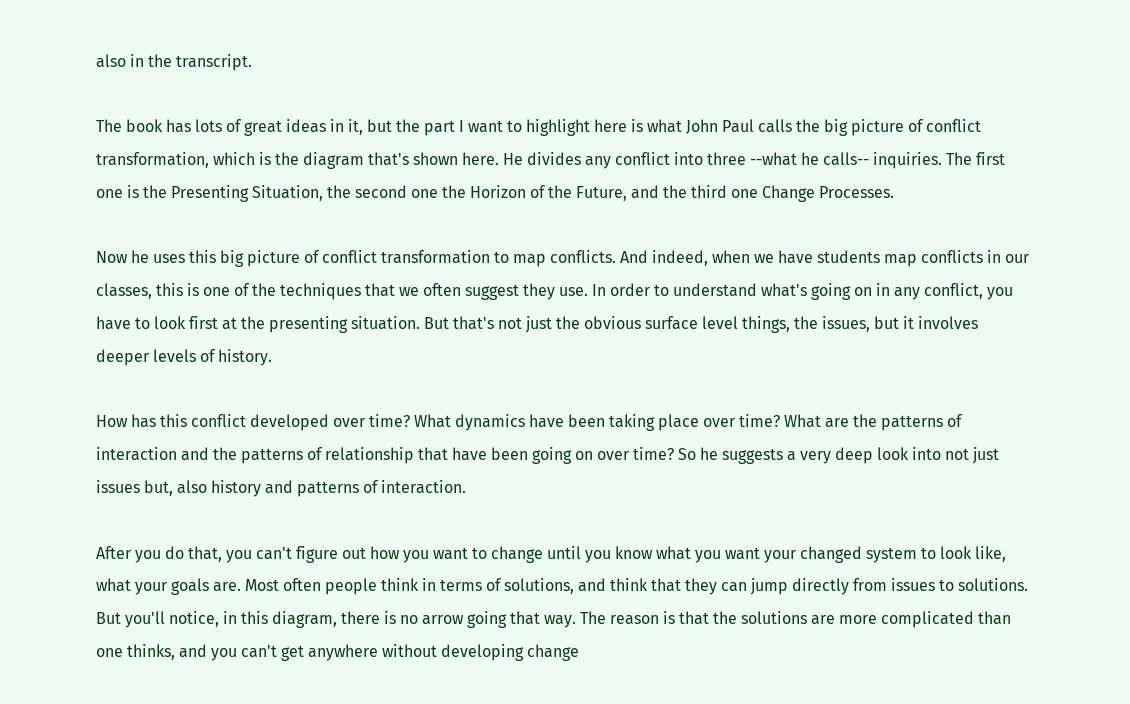also in the transcript.

The book has lots of great ideas in it, but the part I want to highlight here is what John Paul calls the big picture of conflict transformation, which is the diagram that's shown here. He divides any conflict into three --what he calls-- inquiries. The first one is the Presenting Situation, the second one the Horizon of the Future, and the third one Change Processes.

Now he uses this big picture of conflict transformation to map conflicts. And indeed, when we have students map conflicts in our classes, this is one of the techniques that we often suggest they use. In order to understand what's going on in any conflict, you have to look first at the presenting situation. But that's not just the obvious surface level things, the issues, but it involves deeper levels of history.

How has this conflict developed over time? What dynamics have been taking place over time? What are the patterns of interaction and the patterns of relationship that have been going on over time? So he suggests a very deep look into not just issues but, also history and patterns of interaction.

After you do that, you can't figure out how you want to change until you know what you want your changed system to look like, what your goals are. Most often people think in terms of solutions, and think that they can jump directly from issues to solutions. But you'll notice, in this diagram, there is no arrow going that way. The reason is that the solutions are more complicated than one thinks, and you can't get anywhere without developing change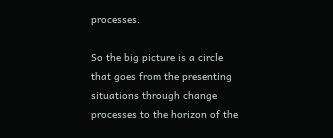processes.

So the big picture is a circle that goes from the presenting situations through change processes to the horizon of the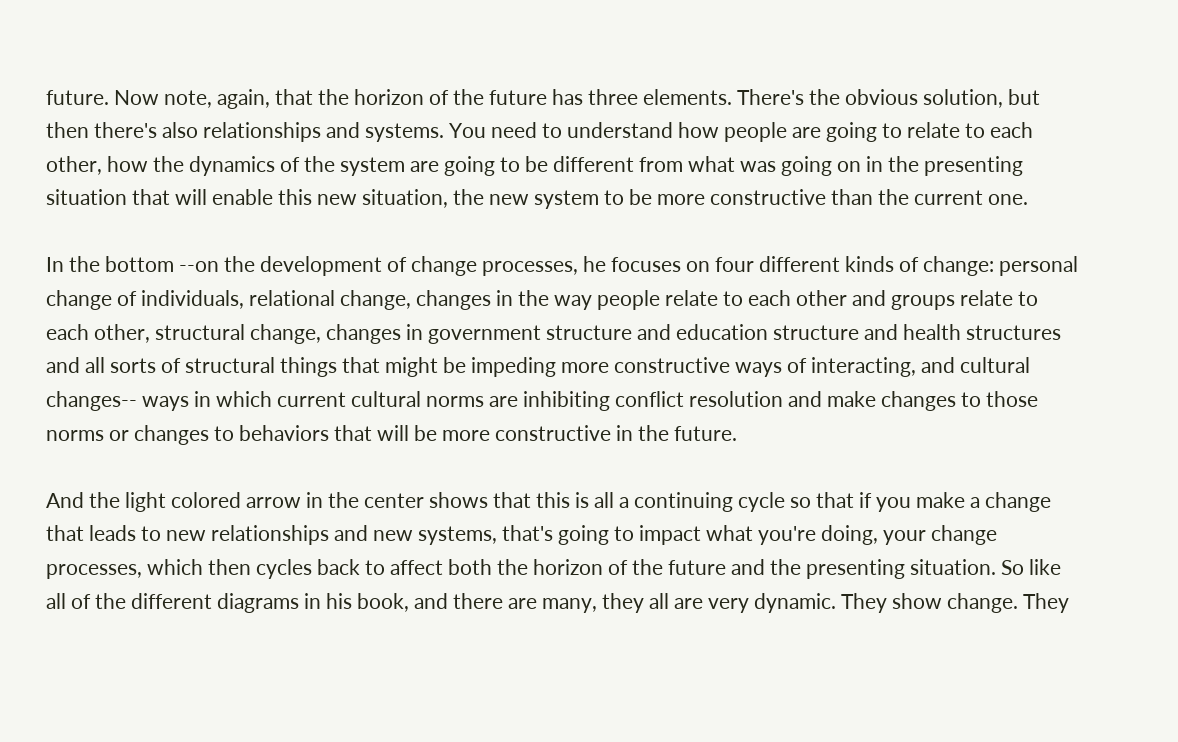future. Now note, again, that the horizon of the future has three elements. There's the obvious solution, but then there's also relationships and systems. You need to understand how people are going to relate to each other, how the dynamics of the system are going to be different from what was going on in the presenting situation that will enable this new situation, the new system to be more constructive than the current one.

In the bottom --on the development of change processes, he focuses on four different kinds of change: personal change of individuals, relational change, changes in the way people relate to each other and groups relate to each other, structural change, changes in government structure and education structure and health structures and all sorts of structural things that might be impeding more constructive ways of interacting, and cultural changes-- ways in which current cultural norms are inhibiting conflict resolution and make changes to those norms or changes to behaviors that will be more constructive in the future.

And the light colored arrow in the center shows that this is all a continuing cycle so that if you make a change that leads to new relationships and new systems, that's going to impact what you're doing, your change processes, which then cycles back to affect both the horizon of the future and the presenting situation. So like all of the different diagrams in his book, and there are many, they all are very dynamic. They show change. They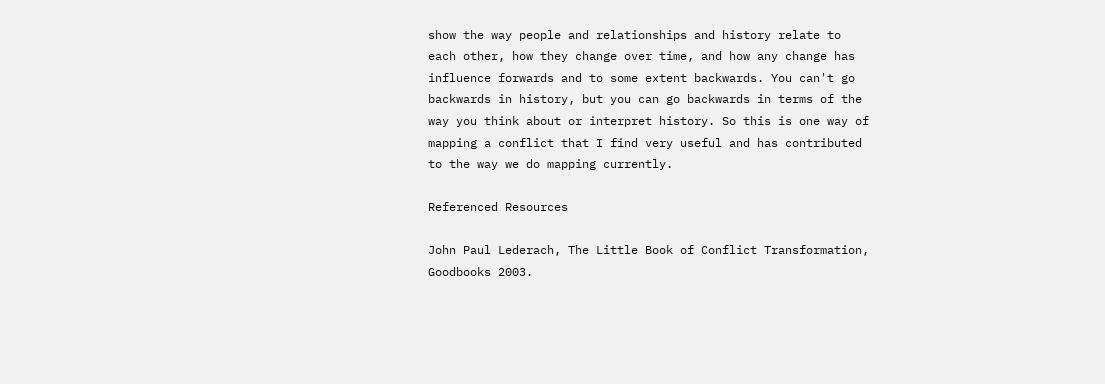show the way people and relationships and history relate to each other, how they change over time, and how any change has influence forwards and to some extent backwards. You can't go backwards in history, but you can go backwards in terms of the way you think about or interpret history. So this is one way of mapping a conflict that I find very useful and has contributed to the way we do mapping currently.

Referenced Resources

John Paul Lederach, The Little Book of Conflict Transformation, Goodbooks 2003.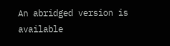An abridged version is available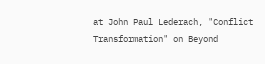at John Paul Lederach, "Conflict Transformation" on Beyond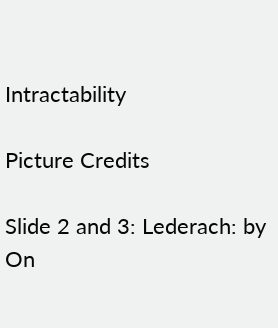Intractability

Picture Credits

Slide 2 and 3: Lederach: by On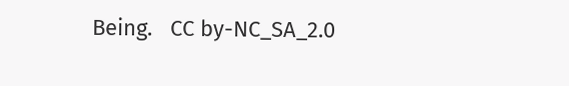Being.   CC by-NC_SA_2.0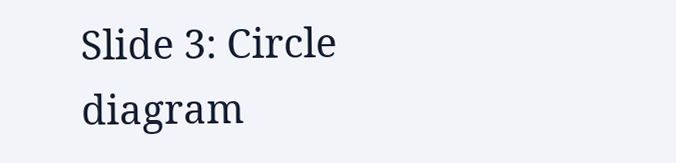Slide 3: Circle diagram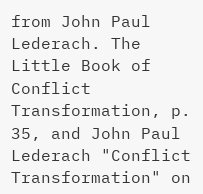from John Paul Lederach. The Little Book of Conflict Transformation, p. 35, and John Paul Lederach "Conflict Transformation" on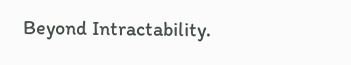Beyond Intractability.